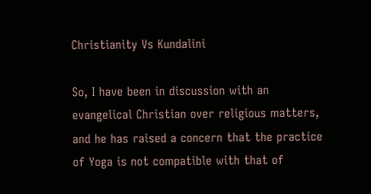Christianity Vs Kundalini

So, I have been in discussion with an evangelical Christian over religious matters, and he has raised a concern that the practice of Yoga is not compatible with that of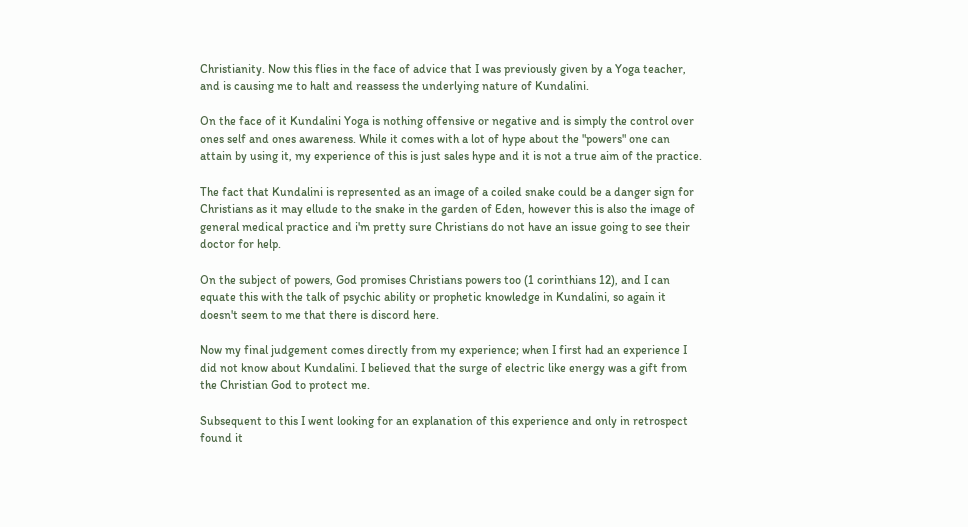Christianity. Now this flies in the face of advice that I was previously given by a Yoga teacher, and is causing me to halt and reassess the underlying nature of Kundalini.

On the face of it Kundalini Yoga is nothing offensive or negative and is simply the control over ones self and ones awareness. While it comes with a lot of hype about the "powers" one can attain by using it, my experience of this is just sales hype and it is not a true aim of the practice.

The fact that Kundalini is represented as an image of a coiled snake could be a danger sign for Christians as it may ellude to the snake in the garden of Eden, however this is also the image of general medical practice and i'm pretty sure Christians do not have an issue going to see their doctor for help.

On the subject of powers, God promises Christians powers too (1 corinthians 12), and I can equate this with the talk of psychic ability or prophetic knowledge in Kundalini, so again it doesn't seem to me that there is discord here.

Now my final judgement comes directly from my experience; when I first had an experience I did not know about Kundalini. I believed that the surge of electric like energy was a gift from the Christian God to protect me.

Subsequent to this I went looking for an explanation of this experience and only in retrospect found it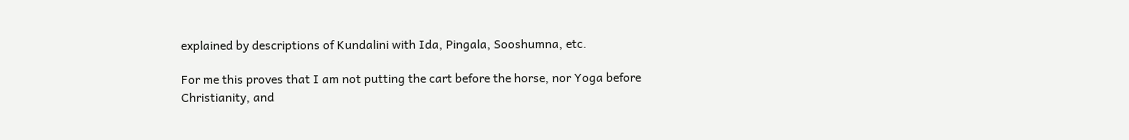explained by descriptions of Kundalini with Ida, Pingala, Sooshumna, etc.

For me this proves that I am not putting the cart before the horse, nor Yoga before Christianity, and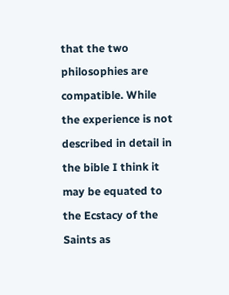that the two philosophies are compatible. While the experience is not described in detail in the bible I think it may be equated to the Ecstacy of the Saints as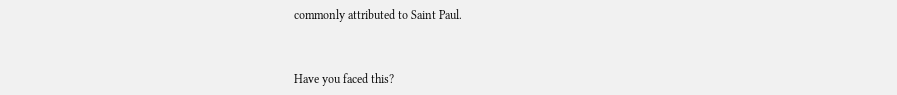commonly attributed to Saint Paul.



Have you faced this?